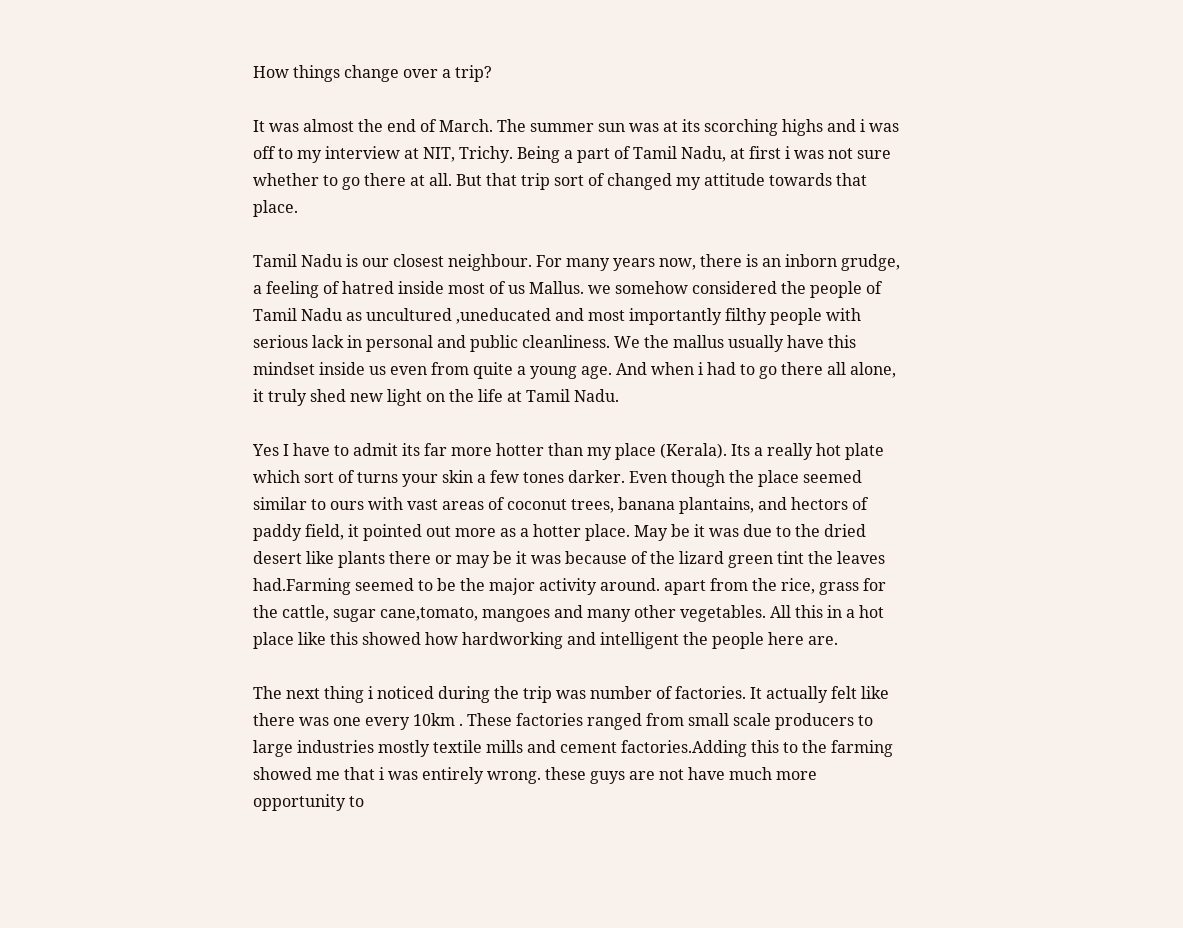How things change over a trip?

It was almost the end of March. The summer sun was at its scorching highs and i was off to my interview at NIT, Trichy. Being a part of Tamil Nadu, at first i was not sure whether to go there at all. But that trip sort of changed my attitude towards that place.

Tamil Nadu is our closest neighbour. For many years now, there is an inborn grudge, a feeling of hatred inside most of us Mallus. we somehow considered the people of Tamil Nadu as uncultured ,uneducated and most importantly filthy people with serious lack in personal and public cleanliness. We the mallus usually have this mindset inside us even from quite a young age. And when i had to go there all alone, it truly shed new light on the life at Tamil Nadu.

Yes I have to admit its far more hotter than my place (Kerala). Its a really hot plate which sort of turns your skin a few tones darker. Even though the place seemed similar to ours with vast areas of coconut trees, banana plantains, and hectors of paddy field, it pointed out more as a hotter place. May be it was due to the dried desert like plants there or may be it was because of the lizard green tint the leaves had.Farming seemed to be the major activity around. apart from the rice, grass for the cattle, sugar cane,tomato, mangoes and many other vegetables. All this in a hot place like this showed how hardworking and intelligent the people here are.

The next thing i noticed during the trip was number of factories. It actually felt like there was one every 10km . These factories ranged from small scale producers to large industries mostly textile mills and cement factories.Adding this to the farming showed me that i was entirely wrong. these guys are not have much more opportunity to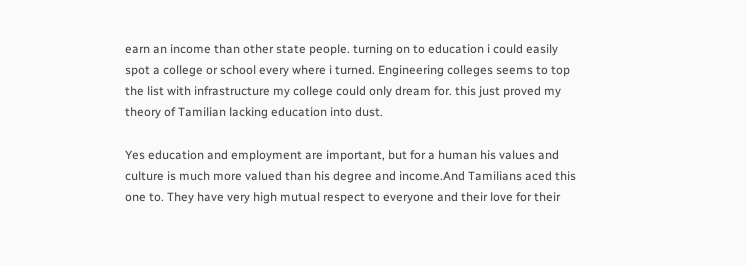earn an income than other state people. turning on to education i could easily spot a college or school every where i turned. Engineering colleges seems to top the list with infrastructure my college could only dream for. this just proved my theory of Tamilian lacking education into dust.

Yes education and employment are important, but for a human his values and culture is much more valued than his degree and income.And Tamilians aced this one to. They have very high mutual respect to everyone and their love for their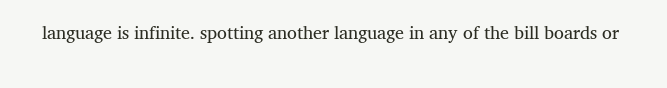language is infinite. spotting another language in any of the bill boards or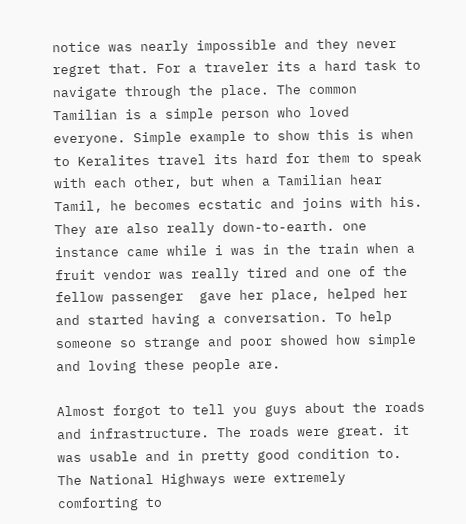notice was nearly impossible and they never regret that. For a traveler its a hard task to navigate through the place. The common  Tamilian is a simple person who loved  everyone. Simple example to show this is when to Keralites travel its hard for them to speak with each other, but when a Tamilian hear Tamil, he becomes ecstatic and joins with his. They are also really down-to-earth. one instance came while i was in the train when a fruit vendor was really tired and one of the fellow passenger  gave her place, helped her and started having a conversation. To help someone so strange and poor showed how simple and loving these people are.

Almost forgot to tell you guys about the roads and infrastructure. The roads were great. it was usable and in pretty good condition to. The National Highways were extremely comforting to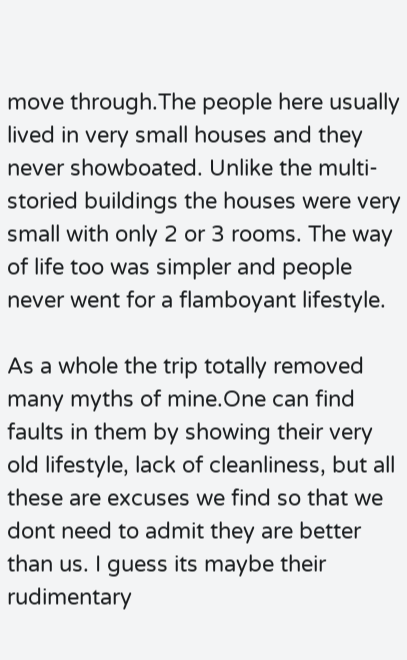move through.The people here usually lived in very small houses and they never showboated. Unlike the multi-storied buildings the houses were very small with only 2 or 3 rooms. The way of life too was simpler and people never went for a flamboyant lifestyle.

As a whole the trip totally removed many myths of mine.One can find faults in them by showing their very old lifestyle, lack of cleanliness, but all these are excuses we find so that we dont need to admit they are better than us. I guess its maybe their rudimentary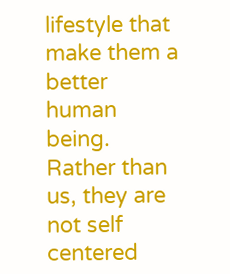lifestyle that make them a better human being. Rather than us, they are not self centered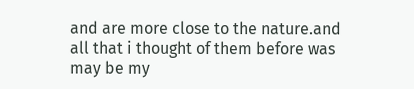and are more close to the nature.and all that i thought of them before was may be my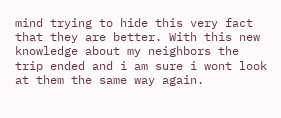mind trying to hide this very fact that they are better. With this new knowledge about my neighbors the trip ended and i am sure i wont look at them the same way again.